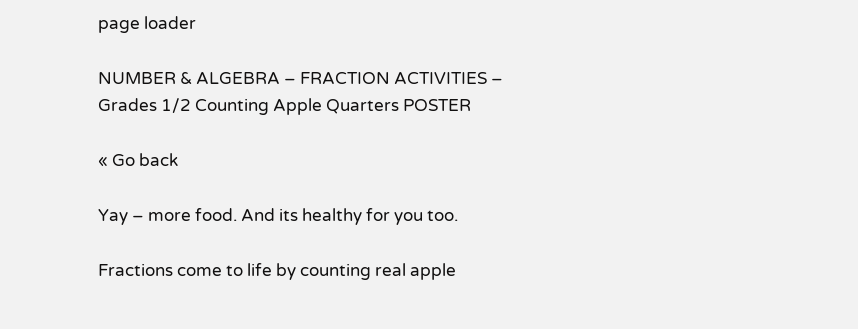page loader

NUMBER & ALGEBRA – FRACTION ACTIVITIES – Grades 1/2 Counting Apple Quarters POSTER

« Go back

Yay – more food. And its healthy for you too.

Fractions come to life by counting real apple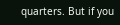quarters. But if you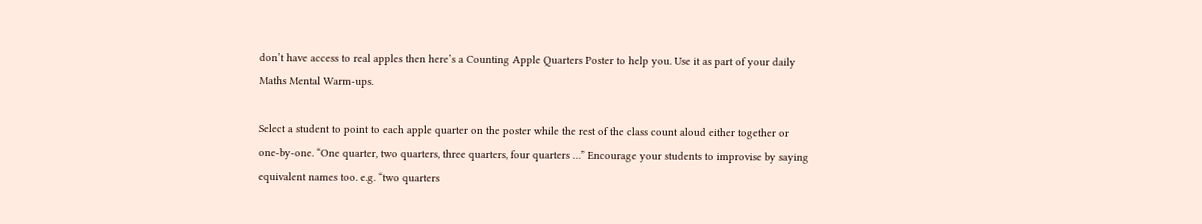don’t have access to real apples then here’s a Counting Apple Quarters Poster to help you. Use it as part of your daily Maths Mental Warm-ups.

Select a student to point to each apple quarter on the poster while the rest of the class count aloud either together or one-by-one. “One quarter, two quarters, three quarters, four quarters …” Encourage your students to improvise by saying equivalent names too. e.g. “two quarters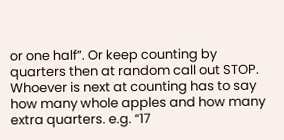or one half”. Or keep counting by quarters then at random call out STOP. Whoever is next at counting has to say how many whole apples and how many extra quarters. e.g. “17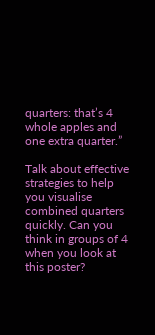quarters: that’s 4 whole apples and one extra quarter.”

Talk about effective strategies to help you visualise combined quarters quickly. Can you think in groups of 4 when you look at this poster?